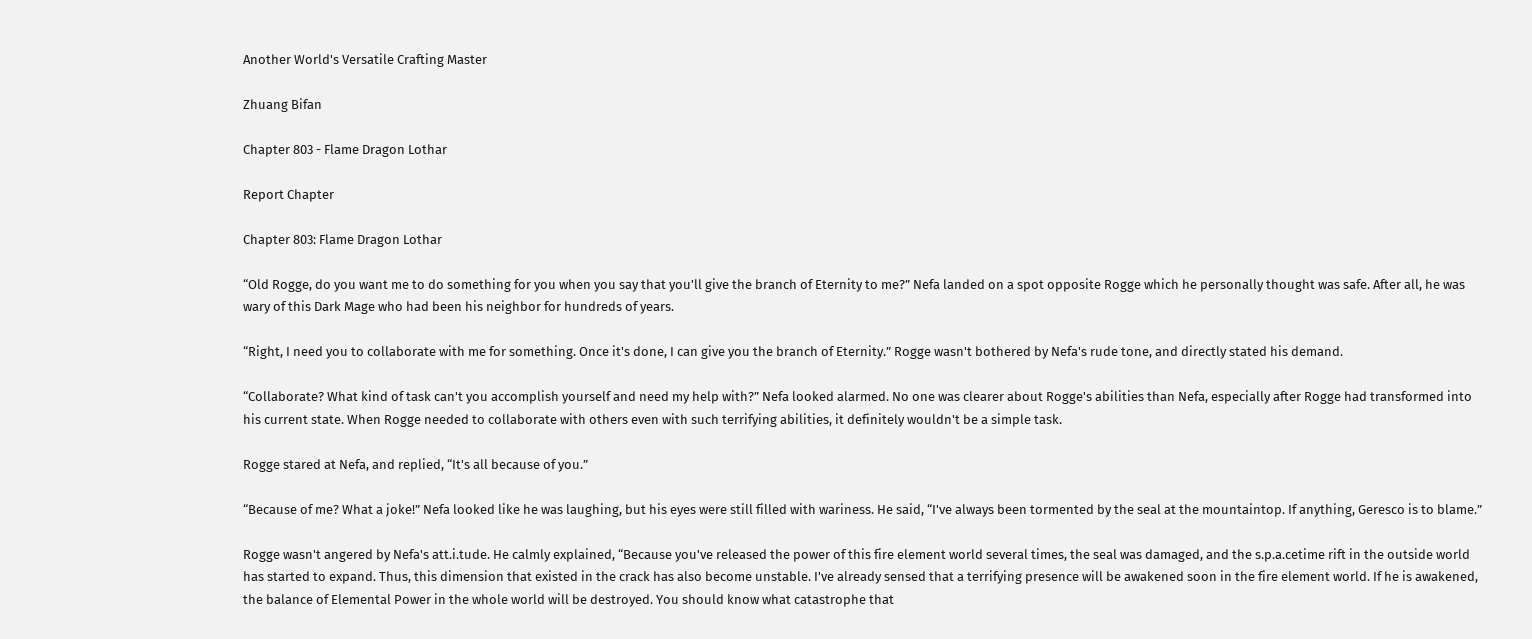Another World's Versatile Crafting Master

Zhuang Bifan

Chapter 803 - Flame Dragon Lothar

Report Chapter

Chapter 803: Flame Dragon Lothar

“Old Rogge, do you want me to do something for you when you say that you'll give the branch of Eternity to me?” Nefa landed on a spot opposite Rogge which he personally thought was safe. After all, he was wary of this Dark Mage who had been his neighbor for hundreds of years.

“Right, I need you to collaborate with me for something. Once it's done, I can give you the branch of Eternity.” Rogge wasn't bothered by Nefa's rude tone, and directly stated his demand.

“Collaborate? What kind of task can't you accomplish yourself and need my help with?” Nefa looked alarmed. No one was clearer about Rogge's abilities than Nefa, especially after Rogge had transformed into his current state. When Rogge needed to collaborate with others even with such terrifying abilities, it definitely wouldn't be a simple task.

Rogge stared at Nefa, and replied, “It's all because of you.”

“Because of me? What a joke!” Nefa looked like he was laughing, but his eyes were still filled with wariness. He said, “I've always been tormented by the seal at the mountaintop. If anything, Geresco is to blame.”

Rogge wasn't angered by Nefa's att.i.tude. He calmly explained, “Because you've released the power of this fire element world several times, the seal was damaged, and the s.p.a.cetime rift in the outside world has started to expand. Thus, this dimension that existed in the crack has also become unstable. I've already sensed that a terrifying presence will be awakened soon in the fire element world. If he is awakened, the balance of Elemental Power in the whole world will be destroyed. You should know what catastrophe that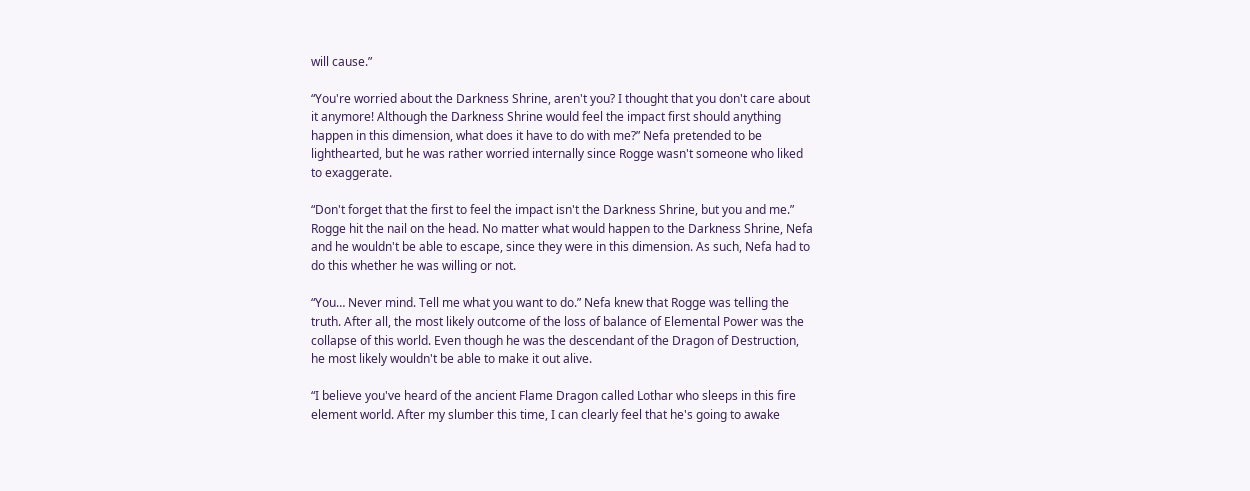will cause.”

“You're worried about the Darkness Shrine, aren't you? I thought that you don't care about it anymore! Although the Darkness Shrine would feel the impact first should anything happen in this dimension, what does it have to do with me?” Nefa pretended to be lighthearted, but he was rather worried internally since Rogge wasn't someone who liked to exaggerate.

“Don't forget that the first to feel the impact isn't the Darkness Shrine, but you and me.” Rogge hit the nail on the head. No matter what would happen to the Darkness Shrine, Nefa and he wouldn't be able to escape, since they were in this dimension. As such, Nefa had to do this whether he was willing or not.

“You… Never mind. Tell me what you want to do.” Nefa knew that Rogge was telling the truth. After all, the most likely outcome of the loss of balance of Elemental Power was the collapse of this world. Even though he was the descendant of the Dragon of Destruction, he most likely wouldn't be able to make it out alive.

“I believe you've heard of the ancient Flame Dragon called Lothar who sleeps in this fire element world. After my slumber this time, I can clearly feel that he's going to awake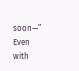soon—” Even with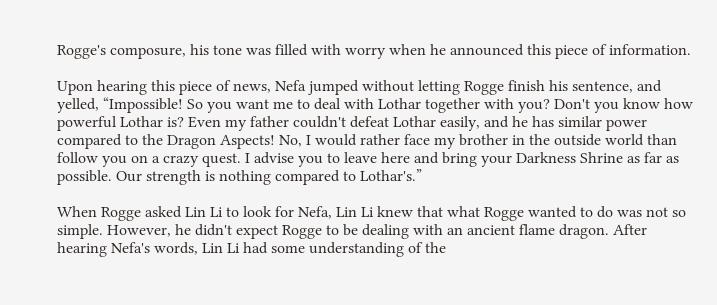Rogge's composure, his tone was filled with worry when he announced this piece of information.

Upon hearing this piece of news, Nefa jumped without letting Rogge finish his sentence, and yelled, “Impossible! So you want me to deal with Lothar together with you? Don't you know how powerful Lothar is? Even my father couldn't defeat Lothar easily, and he has similar power compared to the Dragon Aspects! No, I would rather face my brother in the outside world than follow you on a crazy quest. I advise you to leave here and bring your Darkness Shrine as far as possible. Our strength is nothing compared to Lothar's.”

When Rogge asked Lin Li to look for Nefa, Lin Li knew that what Rogge wanted to do was not so simple. However, he didn't expect Rogge to be dealing with an ancient flame dragon. After hearing Nefa's words, Lin Li had some understanding of the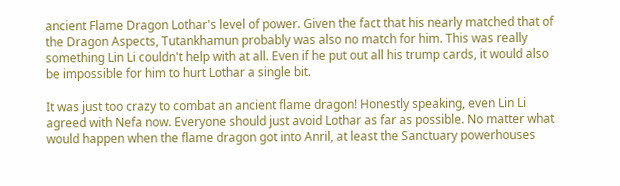ancient Flame Dragon Lothar's level of power. Given the fact that his nearly matched that of the Dragon Aspects, Tutankhamun probably was also no match for him. This was really something Lin Li couldn't help with at all. Even if he put out all his trump cards, it would also be impossible for him to hurt Lothar a single bit.

It was just too crazy to combat an ancient flame dragon! Honestly speaking, even Lin Li agreed with Nefa now. Everyone should just avoid Lothar as far as possible. No matter what would happen when the flame dragon got into Anril, at least the Sanctuary powerhouses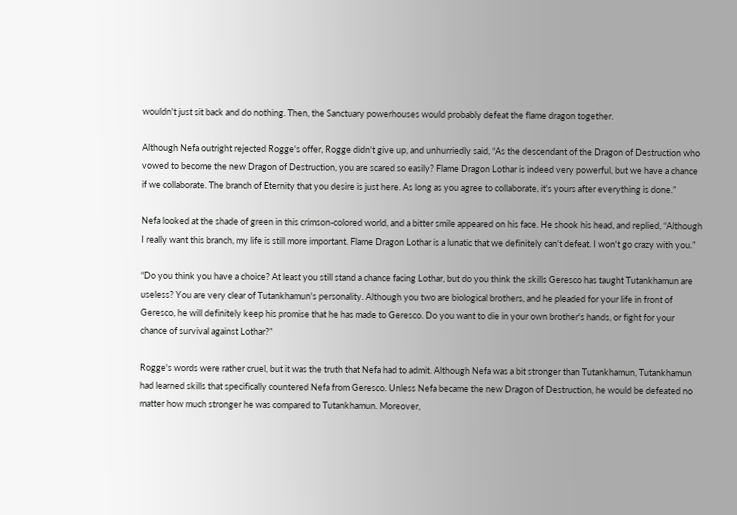wouldn't just sit back and do nothing. Then, the Sanctuary powerhouses would probably defeat the flame dragon together.

Although Nefa outright rejected Rogge's offer, Rogge didn't give up, and unhurriedly said, “As the descendant of the Dragon of Destruction who vowed to become the new Dragon of Destruction, you are scared so easily? Flame Dragon Lothar is indeed very powerful, but we have a chance if we collaborate. The branch of Eternity that you desire is just here. As long as you agree to collaborate, it's yours after everything is done.”

Nefa looked at the shade of green in this crimson-colored world, and a bitter smile appeared on his face. He shook his head, and replied, “Although I really want this branch, my life is still more important. Flame Dragon Lothar is a lunatic that we definitely can't defeat. I won't go crazy with you.”

“Do you think you have a choice? At least you still stand a chance facing Lothar, but do you think the skills Geresco has taught Tutankhamun are useless? You are very clear of Tutankhamun's personality. Although you two are biological brothers, and he pleaded for your life in front of Geresco, he will definitely keep his promise that he has made to Geresco. Do you want to die in your own brother's hands, or fight for your chance of survival against Lothar?”

Rogge's words were rather cruel, but it was the truth that Nefa had to admit. Although Nefa was a bit stronger than Tutankhamun, Tutankhamun had learned skills that specifically countered Nefa from Geresco. Unless Nefa became the new Dragon of Destruction, he would be defeated no matter how much stronger he was compared to Tutankhamun. Moreover,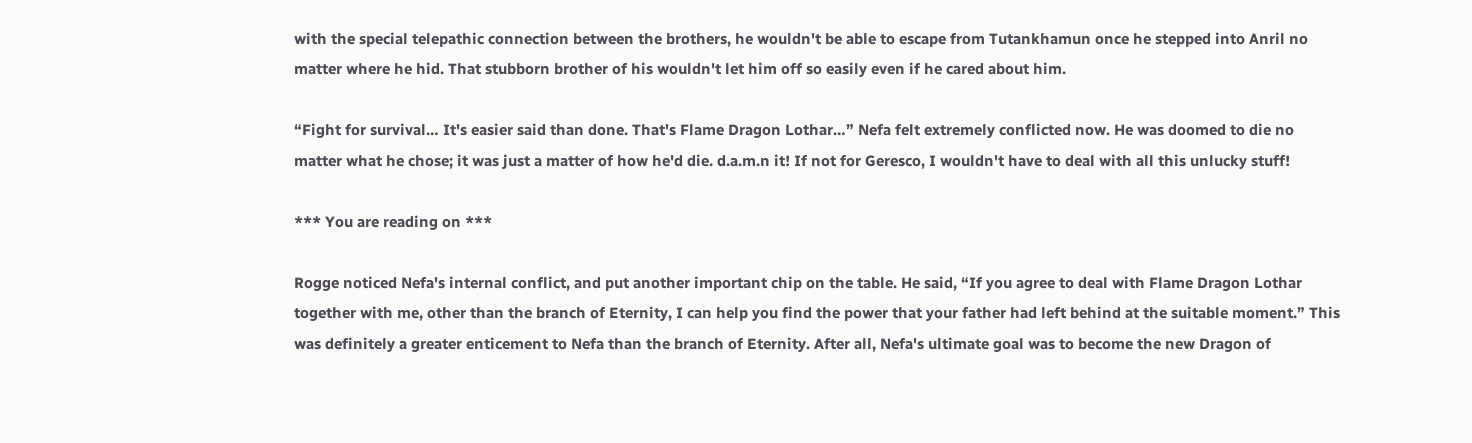with the special telepathic connection between the brothers, he wouldn't be able to escape from Tutankhamun once he stepped into Anril no matter where he hid. That stubborn brother of his wouldn't let him off so easily even if he cared about him.

“Fight for survival… It's easier said than done. That's Flame Dragon Lothar…” Nefa felt extremely conflicted now. He was doomed to die no matter what he chose; it was just a matter of how he'd die. d.a.m.n it! If not for Geresco, I wouldn't have to deal with all this unlucky stuff!

*** You are reading on ***

Rogge noticed Nefa's internal conflict, and put another important chip on the table. He said, “If you agree to deal with Flame Dragon Lothar together with me, other than the branch of Eternity, I can help you find the power that your father had left behind at the suitable moment.” This was definitely a greater enticement to Nefa than the branch of Eternity. After all, Nefa's ultimate goal was to become the new Dragon of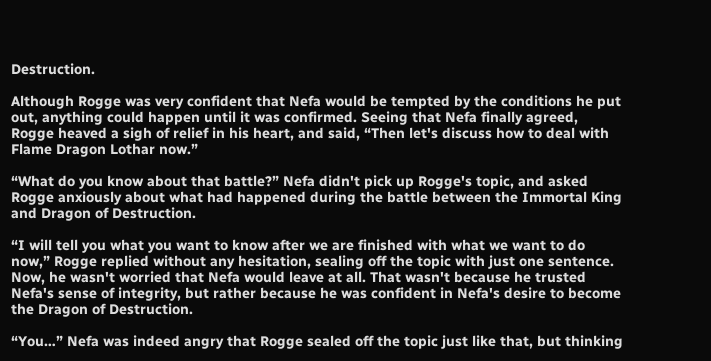Destruction.

Although Rogge was very confident that Nefa would be tempted by the conditions he put out, anything could happen until it was confirmed. Seeing that Nefa finally agreed, Rogge heaved a sigh of relief in his heart, and said, “Then let's discuss how to deal with Flame Dragon Lothar now.”

“What do you know about that battle?” Nefa didn't pick up Rogge's topic, and asked Rogge anxiously about what had happened during the battle between the Immortal King and Dragon of Destruction.

“I will tell you what you want to know after we are finished with what we want to do now,” Rogge replied without any hesitation, sealing off the topic with just one sentence. Now, he wasn't worried that Nefa would leave at all. That wasn't because he trusted Nefa's sense of integrity, but rather because he was confident in Nefa's desire to become the Dragon of Destruction.

“You…” Nefa was indeed angry that Rogge sealed off the topic just like that, but thinking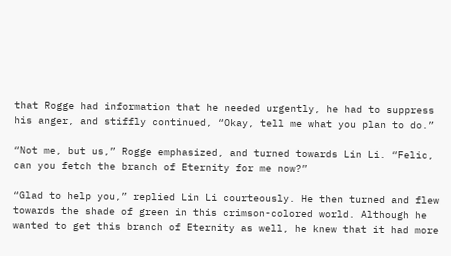that Rogge had information that he needed urgently, he had to suppress his anger, and stiffly continued, “Okay, tell me what you plan to do.”

“Not me, but us,” Rogge emphasized, and turned towards Lin Li. “Felic, can you fetch the branch of Eternity for me now?”

“Glad to help you,” replied Lin Li courteously. He then turned and flew towards the shade of green in this crimson-colored world. Although he wanted to get this branch of Eternity as well, he knew that it had more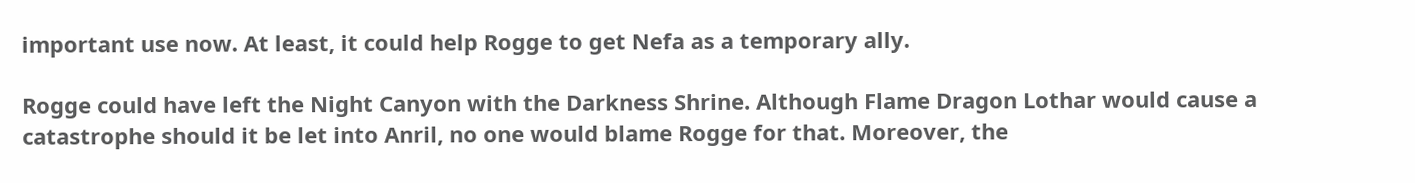important use now. At least, it could help Rogge to get Nefa as a temporary ally.

Rogge could have left the Night Canyon with the Darkness Shrine. Although Flame Dragon Lothar would cause a catastrophe should it be let into Anril, no one would blame Rogge for that. Moreover, the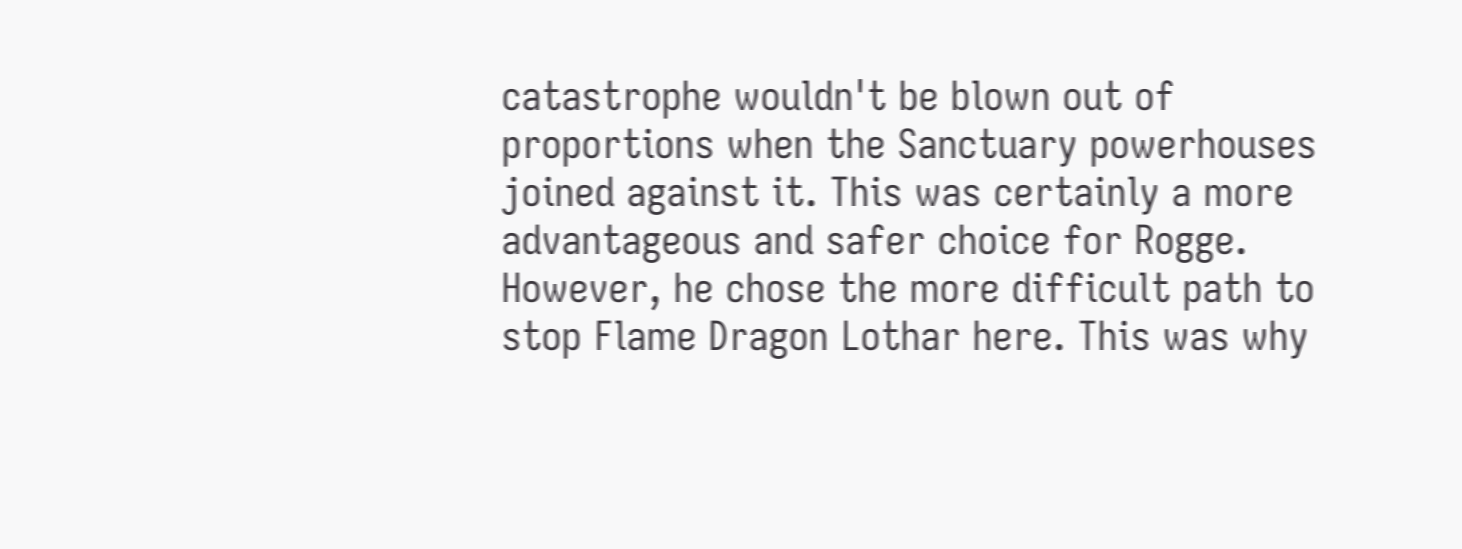catastrophe wouldn't be blown out of proportions when the Sanctuary powerhouses joined against it. This was certainly a more advantageous and safer choice for Rogge. However, he chose the more difficult path to stop Flame Dragon Lothar here. This was why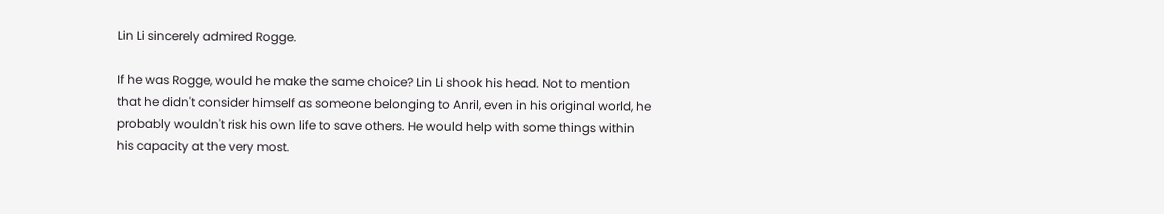Lin Li sincerely admired Rogge.

If he was Rogge, would he make the same choice? Lin Li shook his head. Not to mention that he didn't consider himself as someone belonging to Anril, even in his original world, he probably wouldn't risk his own life to save others. He would help with some things within his capacity at the very most.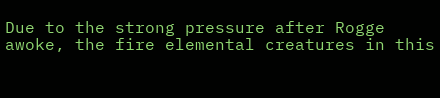Due to the strong pressure after Rogge awoke, the fire elemental creatures in this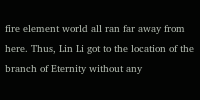fire element world all ran far away from here. Thus, Lin Li got to the location of the branch of Eternity without any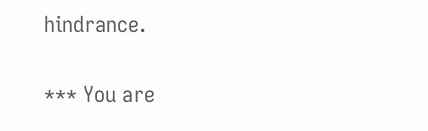hindrance.

*** You are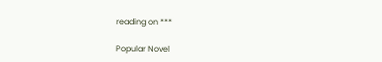reading on ***

Popular Novel